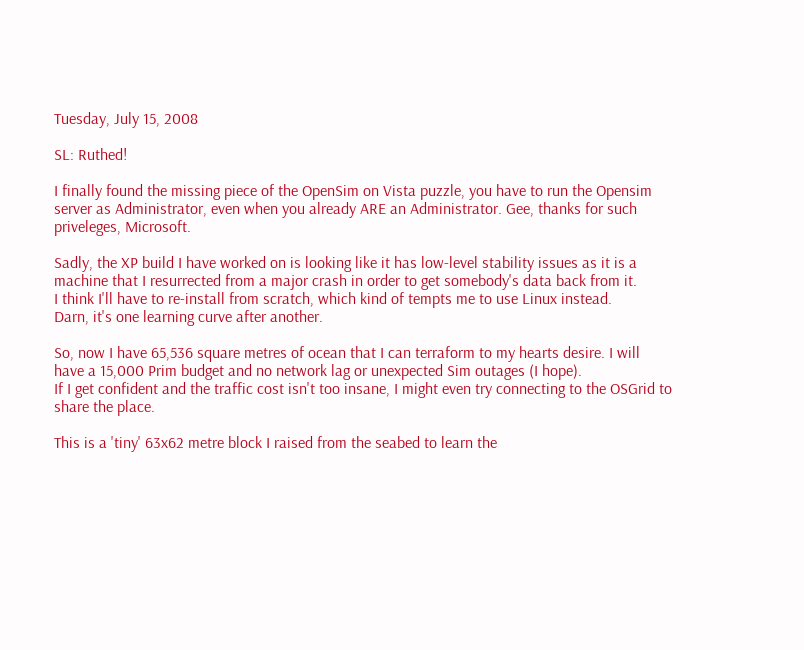Tuesday, July 15, 2008

SL: Ruthed!

I finally found the missing piece of the OpenSim on Vista puzzle, you have to run the Opensim server as Administrator, even when you already ARE an Administrator. Gee, thanks for such priveleges, Microsoft.

Sadly, the XP build I have worked on is looking like it has low-level stability issues as it is a machine that I resurrected from a major crash in order to get somebody's data back from it.
I think I'll have to re-install from scratch, which kind of tempts me to use Linux instead.
Darn, it's one learning curve after another.

So, now I have 65,536 square metres of ocean that I can terraform to my hearts desire. I will have a 15,000 Prim budget and no network lag or unexpected Sim outages (I hope).
If I get confident and the traffic cost isn't too insane, I might even try connecting to the OSGrid to share the place.

This is a 'tiny' 63x62 metre block I raised from the seabed to learn the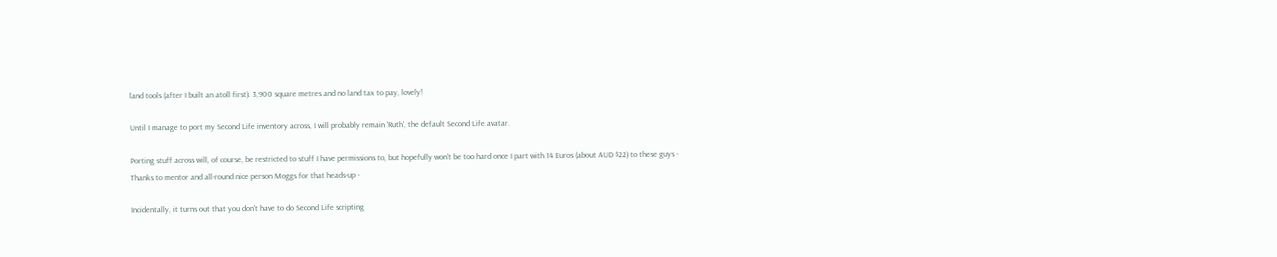land tools (after I built an atoll first). 3,900 square metres and no land tax to pay, lovely!

Until I manage to port my Second Life inventory across, I will probably remain 'Ruth', the default Second Life avatar.

Porting stuff across will, of course, be restricted to stuff I have permissions to, but hopefully won't be too hard once I part with 14 Euros (about AUD $22) to these guys -
Thanks to mentor and all-round nice person Moggs for that heads-up -

Incidentally, it turns out that you don't have to do Second Life scripting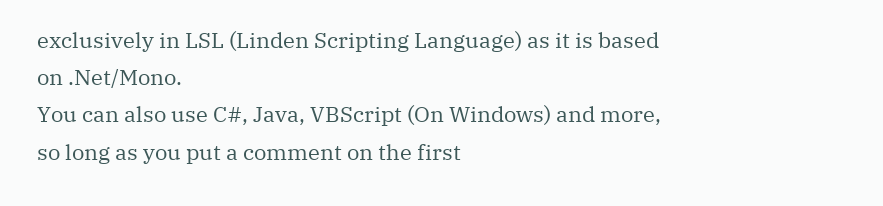exclusively in LSL (Linden Scripting Language) as it is based on .Net/Mono.
You can also use C#, Java, VBScript (On Windows) and more, so long as you put a comment on the first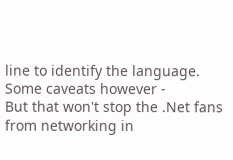line to identify the language.
Some caveats however -
But that won't stop the .Net fans from networking in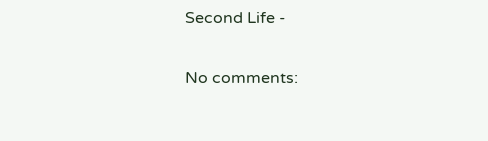Second Life -

No comments: